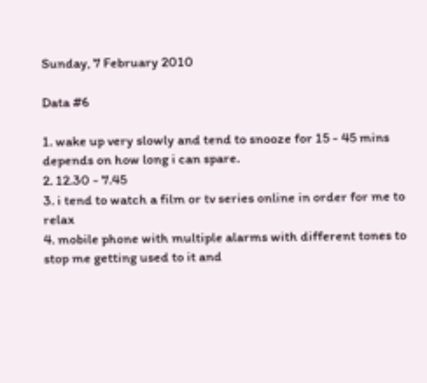Sunday, 7 February 2010

Data #6

1. wake up very slowly and tend to snooze for 15 - 45 mins depends on how long i can spare.
2. 12.30 - 7.45
3. i tend to watch a film or tv series online in order for me to relax
4. mobile phone with multiple alarms with different tones to stop me getting used to it and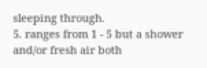sleeping through.
5. ranges from 1 - 5 but a shower and/or fresh air both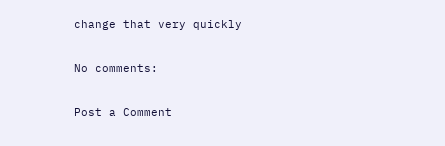change that very quickly

No comments:

Post a Comment